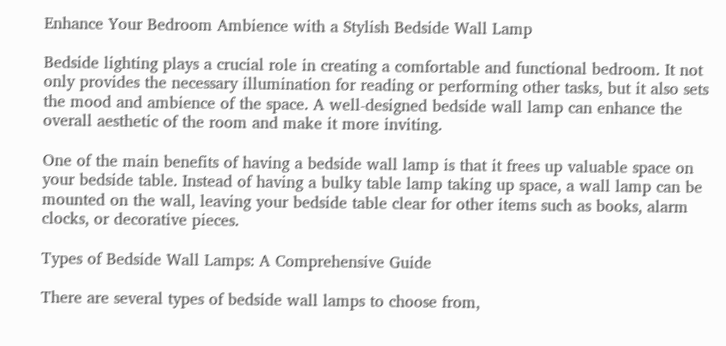Enhance Your Bedroom Ambience with a Stylish Bedside Wall Lamp

Bedside lighting plays a crucial role in creating a comfortable and functional bedroom. It not only provides the necessary illumination for reading or performing other tasks, but it also sets the mood and ambience of the space. A well-designed bedside wall lamp can enhance the overall aesthetic of the room and make it more inviting.

One of the main benefits of having a bedside wall lamp is that it frees up valuable space on your bedside table. Instead of having a bulky table lamp taking up space, a wall lamp can be mounted on the wall, leaving your bedside table clear for other items such as books, alarm clocks, or decorative pieces.

Types of Bedside Wall Lamps: A Comprehensive Guide

There are several types of bedside wall lamps to choose from,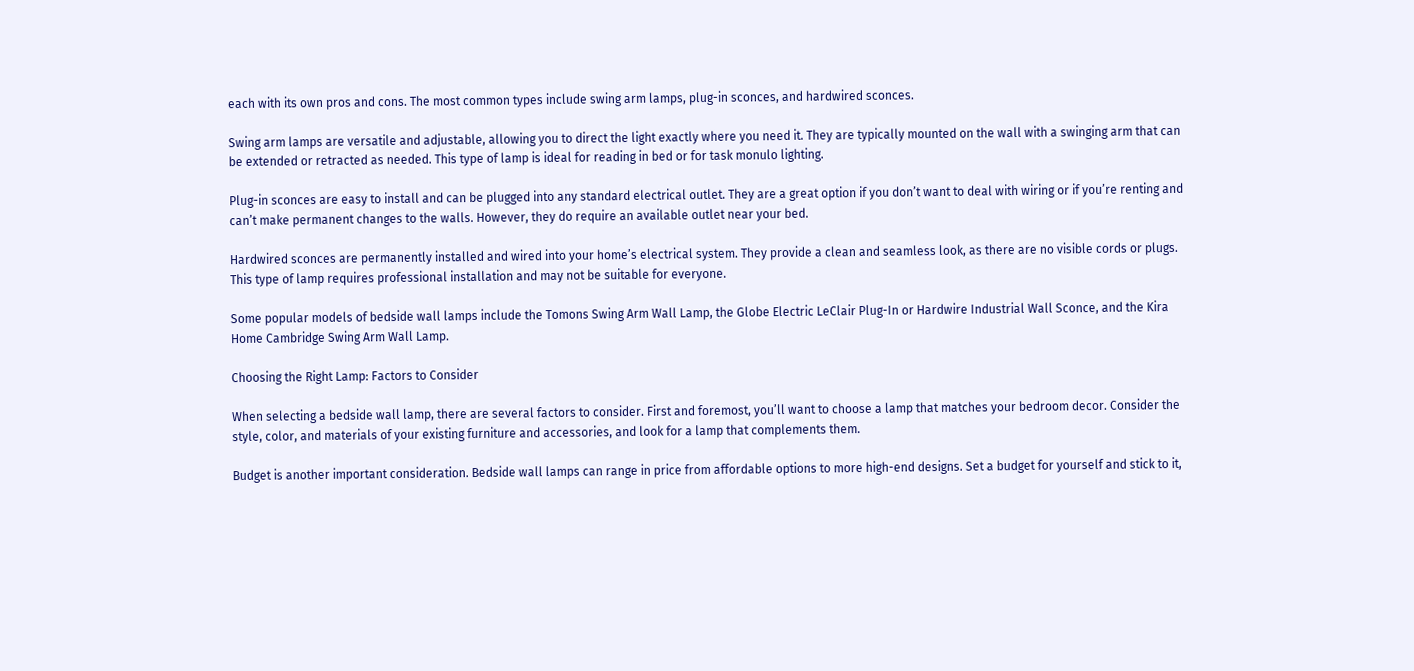each with its own pros and cons. The most common types include swing arm lamps, plug-in sconces, and hardwired sconces.

Swing arm lamps are versatile and adjustable, allowing you to direct the light exactly where you need it. They are typically mounted on the wall with a swinging arm that can be extended or retracted as needed. This type of lamp is ideal for reading in bed or for task monulo lighting.

Plug-in sconces are easy to install and can be plugged into any standard electrical outlet. They are a great option if you don’t want to deal with wiring or if you’re renting and can’t make permanent changes to the walls. However, they do require an available outlet near your bed.

Hardwired sconces are permanently installed and wired into your home’s electrical system. They provide a clean and seamless look, as there are no visible cords or plugs. This type of lamp requires professional installation and may not be suitable for everyone.

Some popular models of bedside wall lamps include the Tomons Swing Arm Wall Lamp, the Globe Electric LeClair Plug-In or Hardwire Industrial Wall Sconce, and the Kira Home Cambridge Swing Arm Wall Lamp.

Choosing the Right Lamp: Factors to Consider

When selecting a bedside wall lamp, there are several factors to consider. First and foremost, you’ll want to choose a lamp that matches your bedroom decor. Consider the style, color, and materials of your existing furniture and accessories, and look for a lamp that complements them.

Budget is another important consideration. Bedside wall lamps can range in price from affordable options to more high-end designs. Set a budget for yourself and stick to it,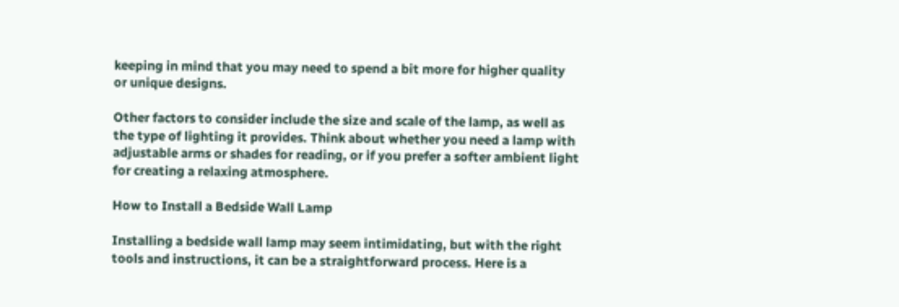keeping in mind that you may need to spend a bit more for higher quality or unique designs.

Other factors to consider include the size and scale of the lamp, as well as the type of lighting it provides. Think about whether you need a lamp with adjustable arms or shades for reading, or if you prefer a softer ambient light for creating a relaxing atmosphere.

How to Install a Bedside Wall Lamp

Installing a bedside wall lamp may seem intimidating, but with the right tools and instructions, it can be a straightforward process. Here is a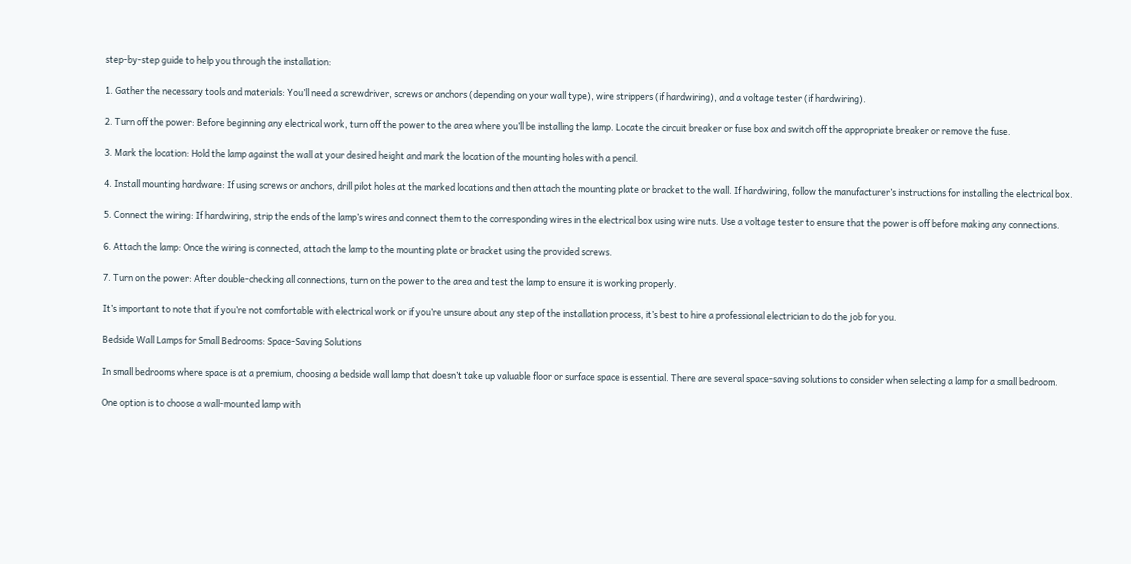step-by-step guide to help you through the installation:

1. Gather the necessary tools and materials: You’ll need a screwdriver, screws or anchors (depending on your wall type), wire strippers (if hardwiring), and a voltage tester (if hardwiring).

2. Turn off the power: Before beginning any electrical work, turn off the power to the area where you’ll be installing the lamp. Locate the circuit breaker or fuse box and switch off the appropriate breaker or remove the fuse.

3. Mark the location: Hold the lamp against the wall at your desired height and mark the location of the mounting holes with a pencil.

4. Install mounting hardware: If using screws or anchors, drill pilot holes at the marked locations and then attach the mounting plate or bracket to the wall. If hardwiring, follow the manufacturer’s instructions for installing the electrical box.

5. Connect the wiring: If hardwiring, strip the ends of the lamp’s wires and connect them to the corresponding wires in the electrical box using wire nuts. Use a voltage tester to ensure that the power is off before making any connections.

6. Attach the lamp: Once the wiring is connected, attach the lamp to the mounting plate or bracket using the provided screws.

7. Turn on the power: After double-checking all connections, turn on the power to the area and test the lamp to ensure it is working properly.

It’s important to note that if you’re not comfortable with electrical work or if you’re unsure about any step of the installation process, it’s best to hire a professional electrician to do the job for you.

Bedside Wall Lamps for Small Bedrooms: Space-Saving Solutions

In small bedrooms where space is at a premium, choosing a bedside wall lamp that doesn’t take up valuable floor or surface space is essential. There are several space-saving solutions to consider when selecting a lamp for a small bedroom.

One option is to choose a wall-mounted lamp with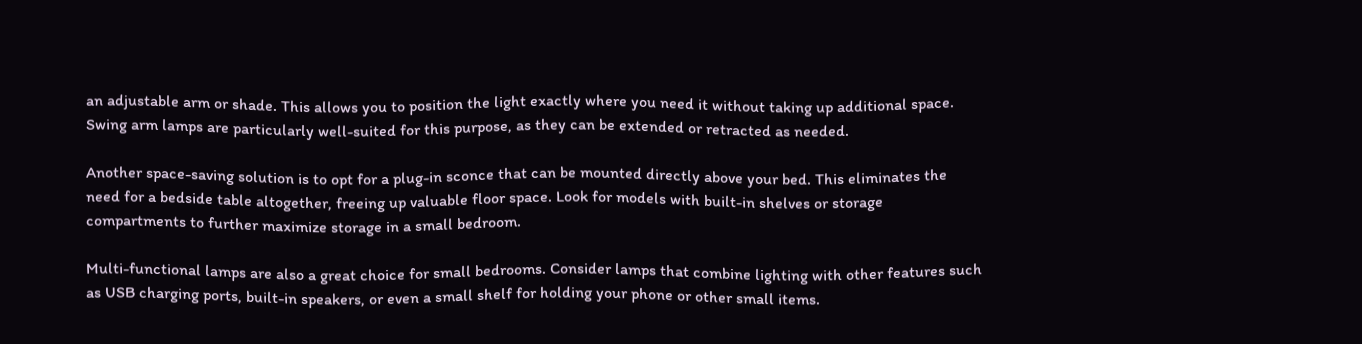an adjustable arm or shade. This allows you to position the light exactly where you need it without taking up additional space. Swing arm lamps are particularly well-suited for this purpose, as they can be extended or retracted as needed.

Another space-saving solution is to opt for a plug-in sconce that can be mounted directly above your bed. This eliminates the need for a bedside table altogether, freeing up valuable floor space. Look for models with built-in shelves or storage compartments to further maximize storage in a small bedroom.

Multi-functional lamps are also a great choice for small bedrooms. Consider lamps that combine lighting with other features such as USB charging ports, built-in speakers, or even a small shelf for holding your phone or other small items.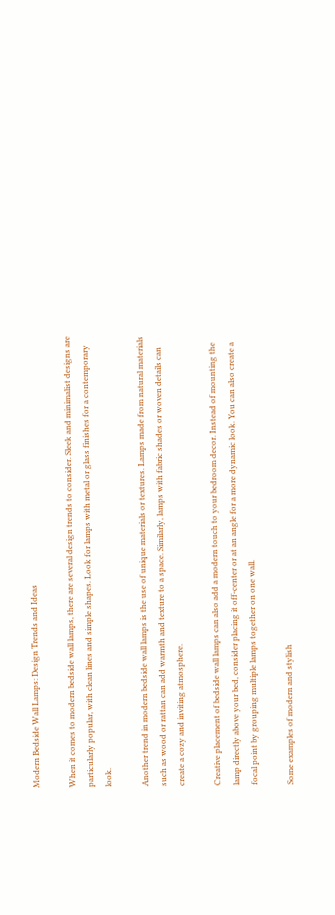Modern Bedside Wall Lamps: Design Trends and Ideas

When it comes to modern bedside wall lamps, there are several design trends to consider. Sleek and minimalist designs are particularly popular, with clean lines and simple shapes. Look for lamps with metal or glass finishes for a contemporary look.

Another trend in modern bedside wall lamps is the use of unique materials or textures. Lamps made from natural materials such as wood or rattan can add warmth and texture to a space. Similarly, lamps with fabric shades or woven details can create a cozy and inviting atmosphere.

Creative placement of bedside wall lamps can also add a modern touch to your bedroom decor. Instead of mounting the lamp directly above your bed, consider placing it off-center or at an angle for a more dynamic look. You can also create a focal point by grouping multiple lamps together on one wall.

Some examples of modern and stylish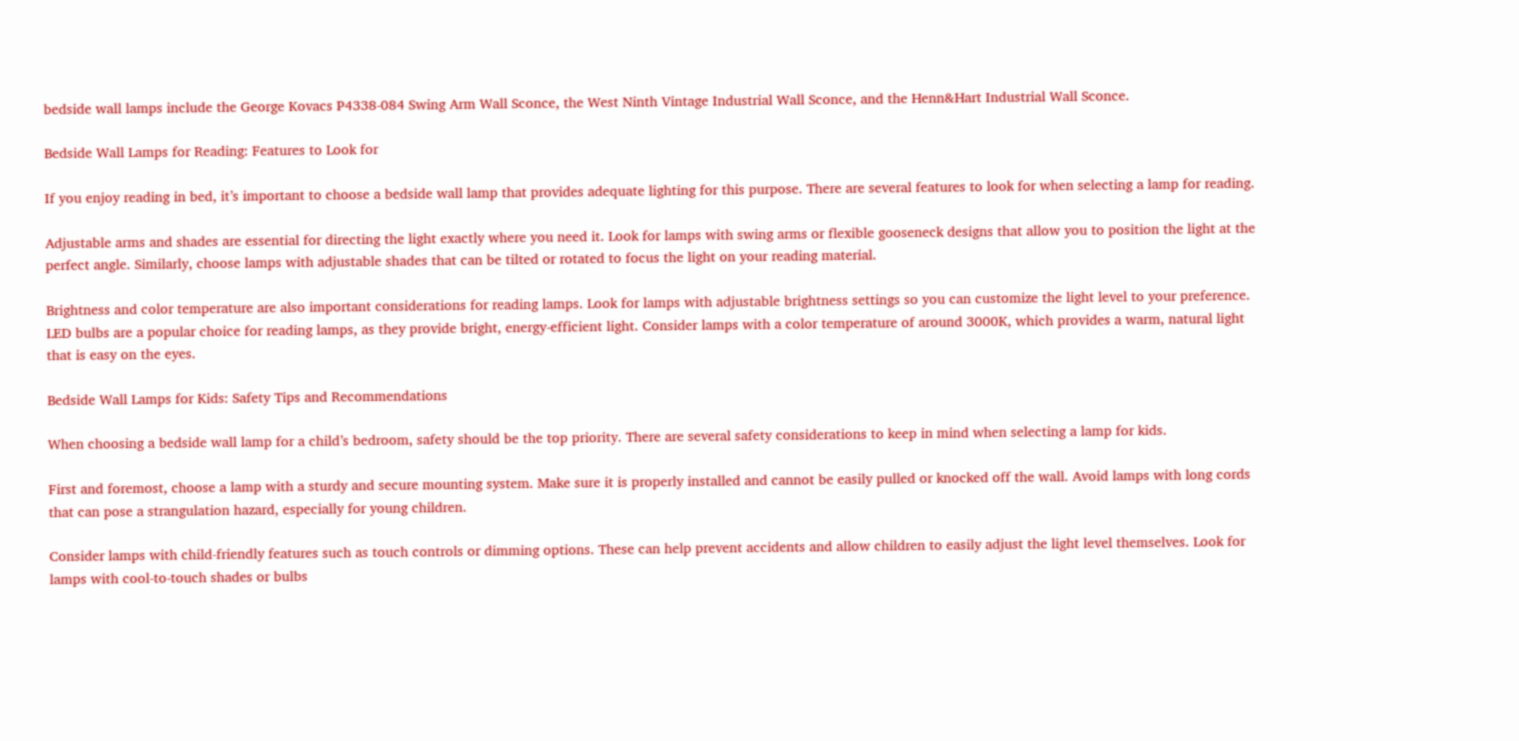bedside wall lamps include the George Kovacs P4338-084 Swing Arm Wall Sconce, the West Ninth Vintage Industrial Wall Sconce, and the Henn&Hart Industrial Wall Sconce.

Bedside Wall Lamps for Reading: Features to Look for

If you enjoy reading in bed, it’s important to choose a bedside wall lamp that provides adequate lighting for this purpose. There are several features to look for when selecting a lamp for reading.

Adjustable arms and shades are essential for directing the light exactly where you need it. Look for lamps with swing arms or flexible gooseneck designs that allow you to position the light at the perfect angle. Similarly, choose lamps with adjustable shades that can be tilted or rotated to focus the light on your reading material.

Brightness and color temperature are also important considerations for reading lamps. Look for lamps with adjustable brightness settings so you can customize the light level to your preference. LED bulbs are a popular choice for reading lamps, as they provide bright, energy-efficient light. Consider lamps with a color temperature of around 3000K, which provides a warm, natural light that is easy on the eyes.

Bedside Wall Lamps for Kids: Safety Tips and Recommendations

When choosing a bedside wall lamp for a child’s bedroom, safety should be the top priority. There are several safety considerations to keep in mind when selecting a lamp for kids.

First and foremost, choose a lamp with a sturdy and secure mounting system. Make sure it is properly installed and cannot be easily pulled or knocked off the wall. Avoid lamps with long cords that can pose a strangulation hazard, especially for young children.

Consider lamps with child-friendly features such as touch controls or dimming options. These can help prevent accidents and allow children to easily adjust the light level themselves. Look for lamps with cool-to-touch shades or bulbs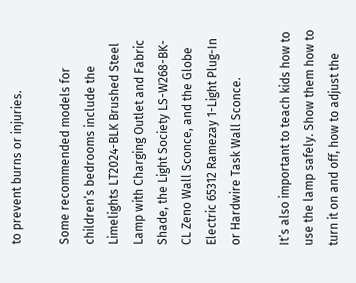to prevent burns or injuries.

Some recommended models for children’s bedrooms include the Limelights LT2024-BLK Brushed Steel Lamp with Charging Outlet and Fabric Shade, the Light Society LS-W268-BK-CL Zeno Wall Sconce, and the Globe Electric 65312 Ramezay 1-Light Plug-In or Hardwire Task Wall Sconce.

It’s also important to teach kids how to use the lamp safely. Show them how to turn it on and off, how to adjust the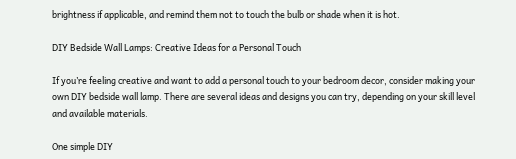brightness if applicable, and remind them not to touch the bulb or shade when it is hot.

DIY Bedside Wall Lamps: Creative Ideas for a Personal Touch

If you’re feeling creative and want to add a personal touch to your bedroom decor, consider making your own DIY bedside wall lamp. There are several ideas and designs you can try, depending on your skill level and available materials.

One simple DIY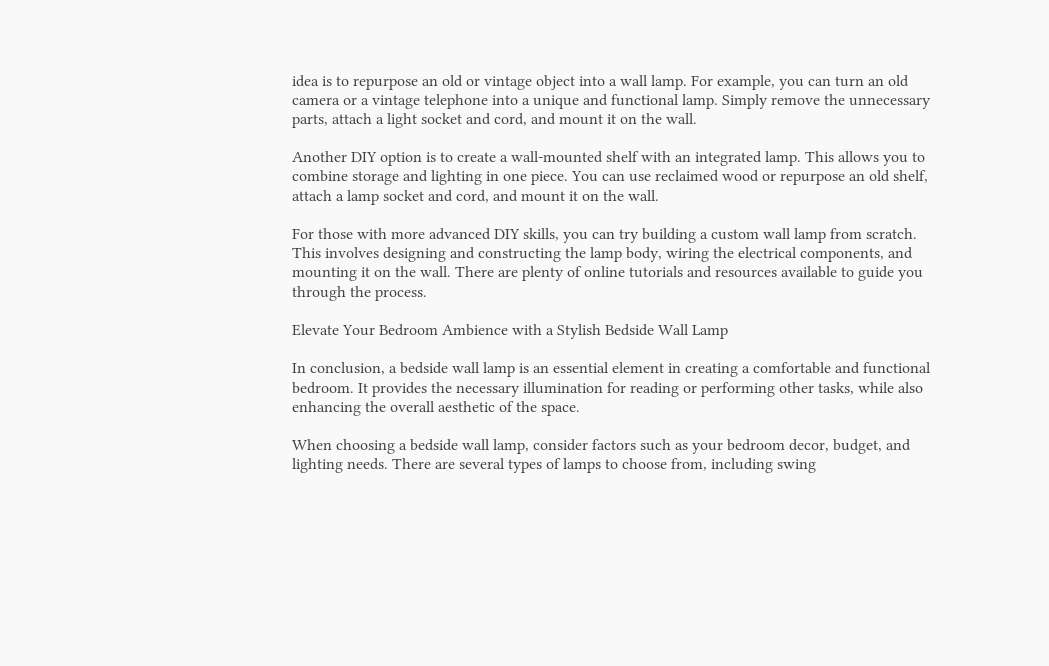idea is to repurpose an old or vintage object into a wall lamp. For example, you can turn an old camera or a vintage telephone into a unique and functional lamp. Simply remove the unnecessary parts, attach a light socket and cord, and mount it on the wall.

Another DIY option is to create a wall-mounted shelf with an integrated lamp. This allows you to combine storage and lighting in one piece. You can use reclaimed wood or repurpose an old shelf, attach a lamp socket and cord, and mount it on the wall.

For those with more advanced DIY skills, you can try building a custom wall lamp from scratch. This involves designing and constructing the lamp body, wiring the electrical components, and mounting it on the wall. There are plenty of online tutorials and resources available to guide you through the process.

Elevate Your Bedroom Ambience with a Stylish Bedside Wall Lamp

In conclusion, a bedside wall lamp is an essential element in creating a comfortable and functional bedroom. It provides the necessary illumination for reading or performing other tasks, while also enhancing the overall aesthetic of the space.

When choosing a bedside wall lamp, consider factors such as your bedroom decor, budget, and lighting needs. There are several types of lamps to choose from, including swing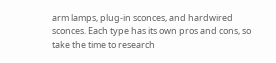arm lamps, plug-in sconces, and hardwired sconces. Each type has its own pros and cons, so take the time to research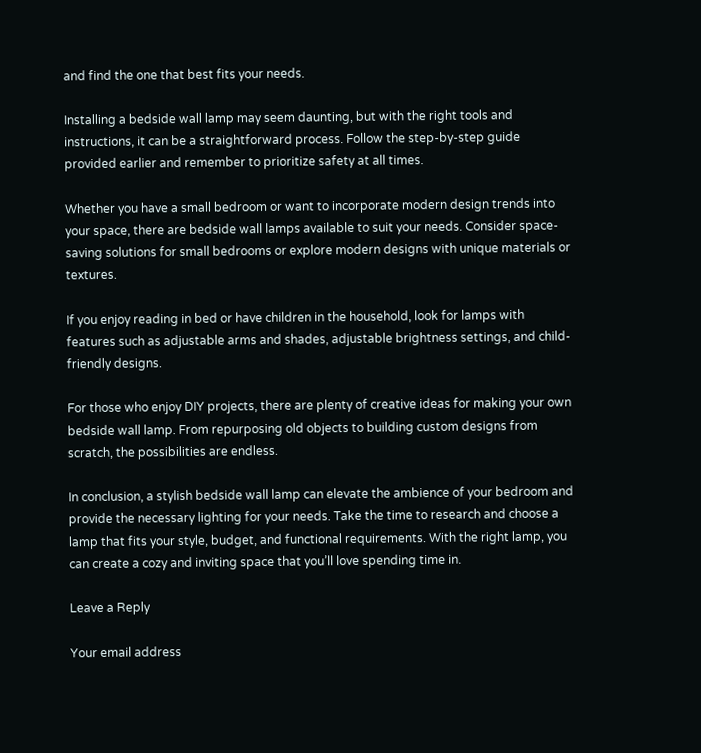and find the one that best fits your needs.

Installing a bedside wall lamp may seem daunting, but with the right tools and instructions, it can be a straightforward process. Follow the step-by-step guide provided earlier and remember to prioritize safety at all times.

Whether you have a small bedroom or want to incorporate modern design trends into your space, there are bedside wall lamps available to suit your needs. Consider space-saving solutions for small bedrooms or explore modern designs with unique materials or textures.

If you enjoy reading in bed or have children in the household, look for lamps with features such as adjustable arms and shades, adjustable brightness settings, and child-friendly designs.

For those who enjoy DIY projects, there are plenty of creative ideas for making your own bedside wall lamp. From repurposing old objects to building custom designs from scratch, the possibilities are endless.

In conclusion, a stylish bedside wall lamp can elevate the ambience of your bedroom and provide the necessary lighting for your needs. Take the time to research and choose a lamp that fits your style, budget, and functional requirements. With the right lamp, you can create a cozy and inviting space that you’ll love spending time in.

Leave a Reply

Your email address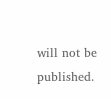will not be published.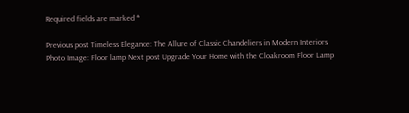Required fields are marked *

Previous post Timeless Elegance: The Allure of Classic Chandeliers in Modern Interiors
Photo Image: Floor lamp Next post Upgrade Your Home with the Cloakroom Floor Lamp